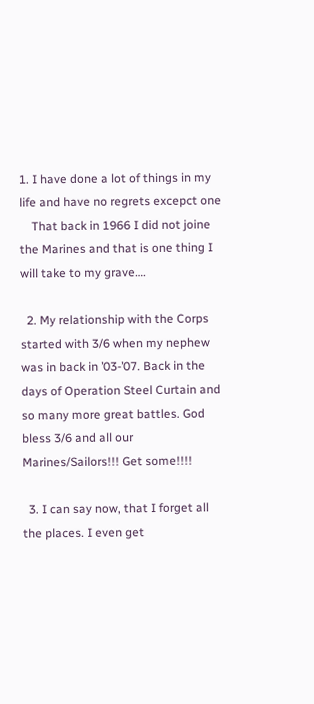1. I have done a lot of things in my life and have no regrets excepct one
    That back in 1966 I did not joine the Marines and that is one thing I will take to my grave….

  2. My relationship with the Corps started with 3/6 when my nephew was in back in ’03-’07. Back in the days of Operation Steel Curtain and so many more great battles. God bless 3/6 and all our Marines/Sailors!!! Get some!!!!

  3. I can say now, that I forget all the places. I even get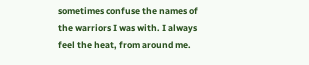sometimes confuse the names of the warriors I was with. I always feel the heat, from around me.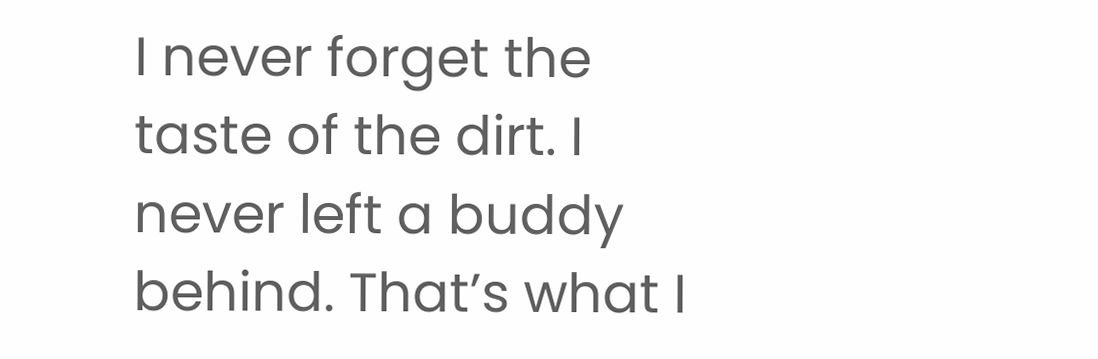I never forget the taste of the dirt. I never left a buddy behind. That’s what I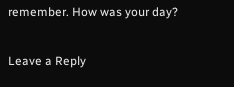remember. How was your day?

Leave a Reply